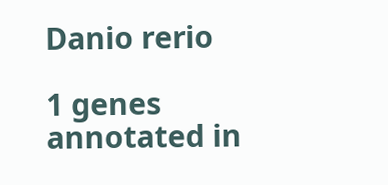Danio rerio

1 genes annotated in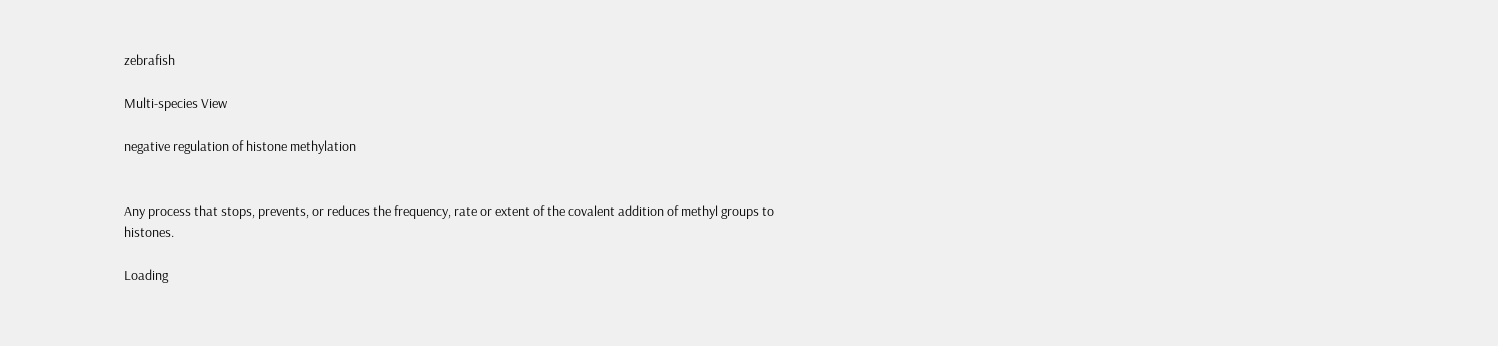zebrafish

Multi-species View

negative regulation of histone methylation


Any process that stops, prevents, or reduces the frequency, rate or extent of the covalent addition of methyl groups to histones.

Loading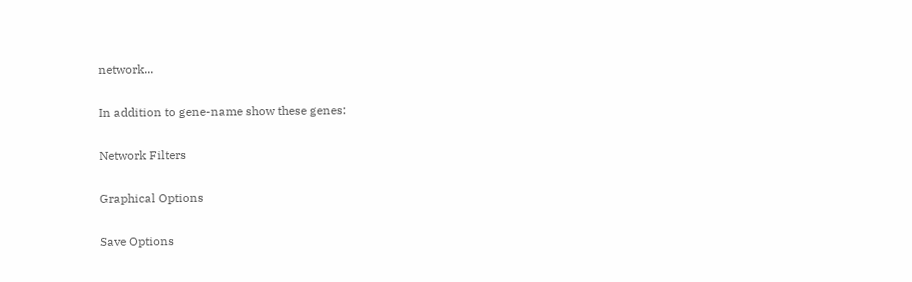network...

In addition to gene-name show these genes:

Network Filters

Graphical Options

Save Options